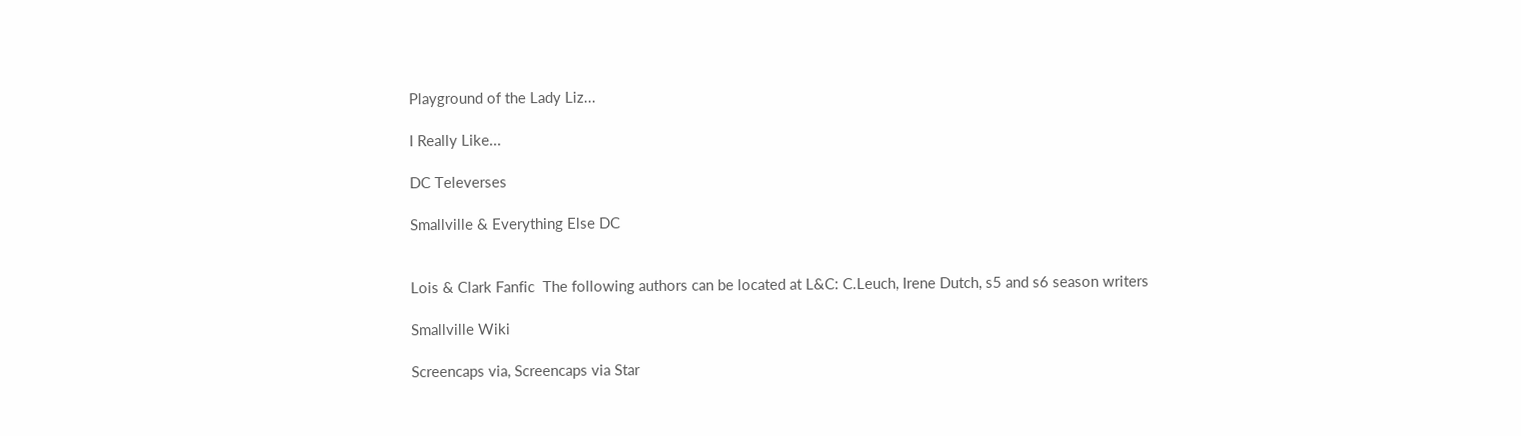Playground of the Lady Liz...

I Really Like...

DC Televerses

Smallville & Everything Else DC


Lois & Clark Fanfic  The following authors can be located at L&C: C.Leuch, Irene Dutch, s5 and s6 season writers

Smallville Wiki

Screencaps via, Screencaps via Star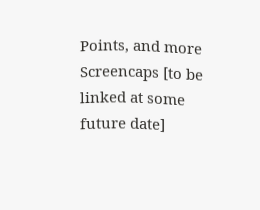Points, and more Screencaps [to be linked at some future date]